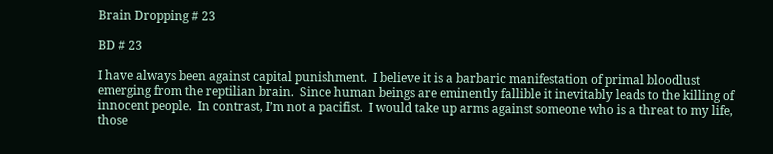Brain Dropping # 23

BD # 23

I have always been against capital punishment.  I believe it is a barbaric manifestation of primal bloodlust emerging from the reptilian brain.  Since human beings are eminently fallible it inevitably leads to the killing of innocent people.  In contrast, I’m not a pacifist.  I would take up arms against someone who is a threat to my life, those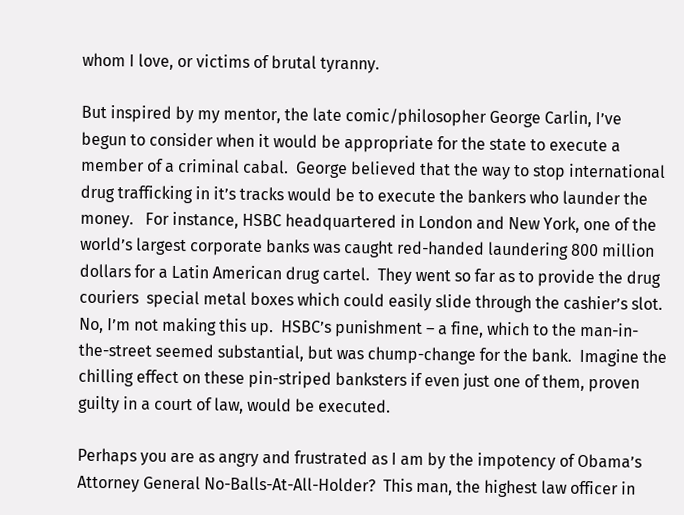whom I love, or victims of brutal tyranny.

But inspired by my mentor, the late comic/philosopher George Carlin, I’ve begun to consider when it would be appropriate for the state to execute a member of a criminal cabal.  George believed that the way to stop international drug trafficking in it’s tracks would be to execute the bankers who launder the money.   For instance, HSBC headquartered in London and New York, one of the world’s largest corporate banks was caught red-handed laundering 800 million dollars for a Latin American drug cartel.  They went so far as to provide the drug couriers  special metal boxes which could easily slide through the cashier’s slot.  No, I’m not making this up.  HSBC’s punishment – a fine, which to the man-in-the-street seemed substantial, but was chump-change for the bank.  Imagine the chilling effect on these pin-striped banksters if even just one of them, proven guilty in a court of law, would be executed.

Perhaps you are as angry and frustrated as I am by the impotency of Obama’s  Attorney General No-Balls-At-All-Holder?  This man, the highest law officer in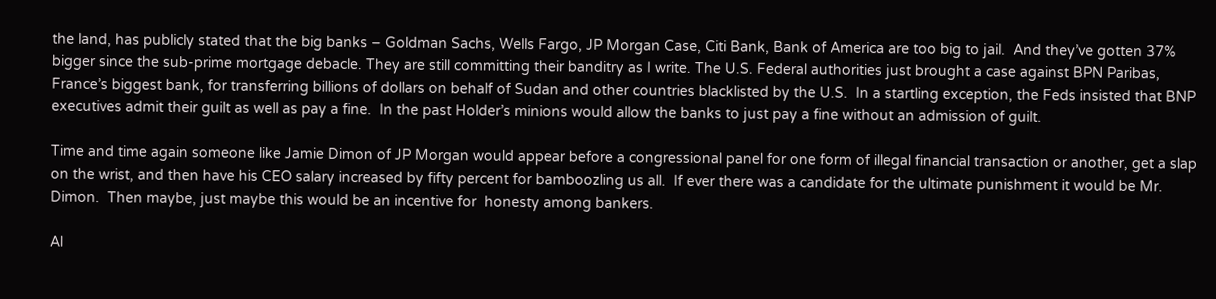the land, has publicly stated that the big banks – Goldman Sachs, Wells Fargo, JP Morgan Case, Citi Bank, Bank of America are too big to jail.  And they’ve gotten 37% bigger since the sub-prime mortgage debacle. They are still committing their banditry as I write. The U.S. Federal authorities just brought a case against BPN Paribas, France’s biggest bank, for transferring billions of dollars on behalf of Sudan and other countries blacklisted by the U.S.  In a startling exception, the Feds insisted that BNP executives admit their guilt as well as pay a fine.  In the past Holder’s minions would allow the banks to just pay a fine without an admission of guilt.

Time and time again someone like Jamie Dimon of JP Morgan would appear before a congressional panel for one form of illegal financial transaction or another, get a slap on the wrist, and then have his CEO salary increased by fifty percent for bamboozling us all.  If ever there was a candidate for the ultimate punishment it would be Mr. Dimon.  Then maybe, just maybe this would be an incentive for  honesty among bankers.

Al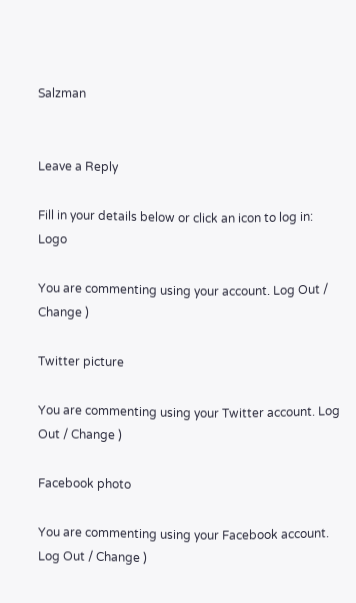Salzman


Leave a Reply

Fill in your details below or click an icon to log in: Logo

You are commenting using your account. Log Out / Change )

Twitter picture

You are commenting using your Twitter account. Log Out / Change )

Facebook photo

You are commenting using your Facebook account. Log Out / Change )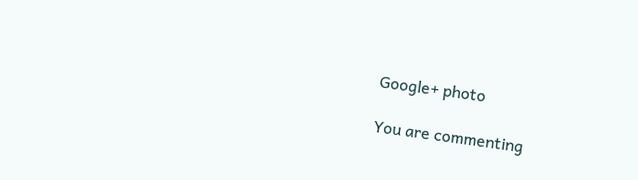Google+ photo

You are commenting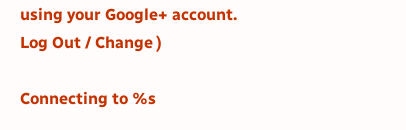using your Google+ account. Log Out / Change )

Connecting to %s